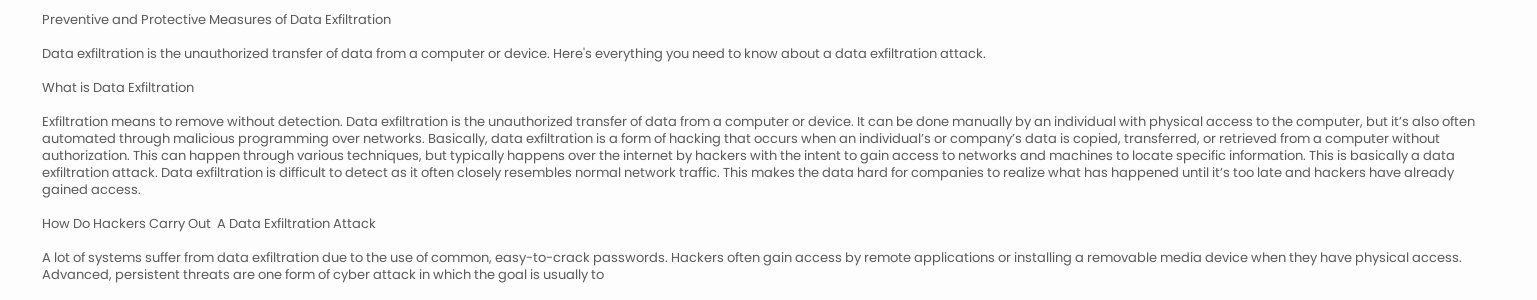Preventive and Protective Measures of Data Exfiltration

Data exfiltration is the unauthorized transfer of data from a computer or device. Here's everything you need to know about a data exfiltration attack.

What is Data Exfiltration

Exfiltration means to remove without detection. Data exfiltration is the unauthorized transfer of data from a computer or device. It can be done manually by an individual with physical access to the computer, but it’s also often automated through malicious programming over networks. Basically, data exfiltration is a form of hacking that occurs when an individual’s or company’s data is copied, transferred, or retrieved from a computer without authorization. This can happen through various techniques, but typically happens over the internet by hackers with the intent to gain access to networks and machines to locate specific information. This is basically a data exfiltration attack. Data exfiltration is difficult to detect as it often closely resembles normal network traffic. This makes the data hard for companies to realize what has happened until it’s too late and hackers have already gained access.

How Do Hackers Carry Out  A Data Exfiltration Attack

A lot of systems suffer from data exfiltration due to the use of common, easy-to-crack passwords. Hackers often gain access by remote applications or installing a removable media device when they have physical access. Advanced, persistent threats are one form of cyber attack in which the goal is usually to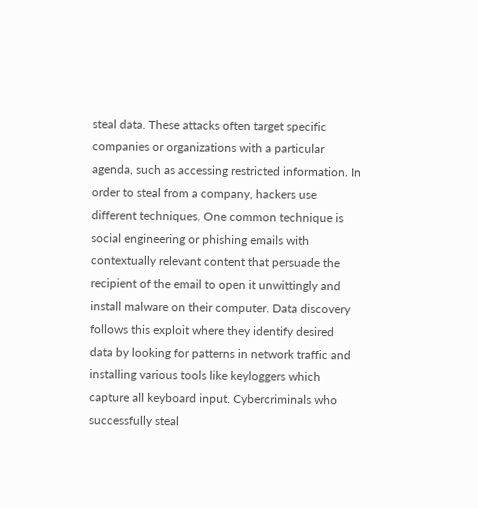steal data. These attacks often target specific companies or organizations with a particular agenda, such as accessing restricted information. In order to steal from a company, hackers use different techniques. One common technique is social engineering or phishing emails with contextually relevant content that persuade the recipient of the email to open it unwittingly and install malware on their computer. Data discovery follows this exploit where they identify desired data by looking for patterns in network traffic and installing various tools like keyloggers which capture all keyboard input. Cybercriminals who successfully steal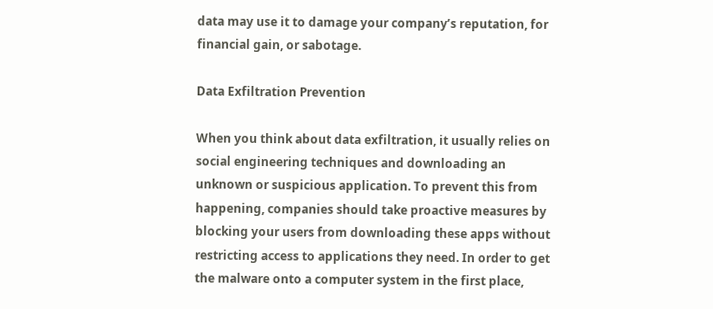data may use it to damage your company’s reputation, for financial gain, or sabotage.

Data Exfiltration Prevention

When you think about data exfiltration, it usually relies on social engineering techniques and downloading an unknown or suspicious application. To prevent this from happening, companies should take proactive measures by blocking your users from downloading these apps without restricting access to applications they need. In order to get the malware onto a computer system in the first place,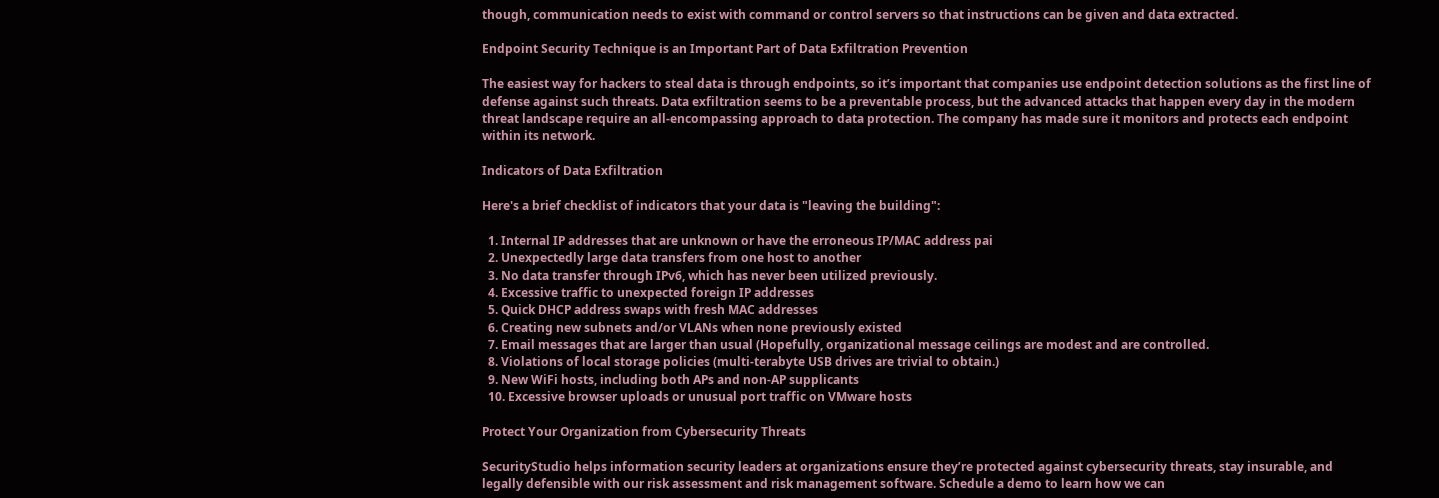though, communication needs to exist with command or control servers so that instructions can be given and data extracted.

Endpoint Security Technique is an Important Part of Data Exfiltration Prevention

The easiest way for hackers to steal data is through endpoints, so it’s important that companies use endpoint detection solutions as the first line of defense against such threats. Data exfiltration seems to be a preventable process, but the advanced attacks that happen every day in the modern threat landscape require an all-encompassing approach to data protection. The company has made sure it monitors and protects each endpoint within its network.

Indicators of Data Exfiltration

Here's a brief checklist of indicators that your data is "leaving the building":

  1. Internal IP addresses that are unknown or have the erroneous IP/MAC address pai
  2. Unexpectedly large data transfers from one host to another
  3. No data transfer through IPv6, which has never been utilized previously.
  4. Excessive traffic to unexpected foreign IP addresses
  5. Quick DHCP address swaps with fresh MAC addresses
  6. Creating new subnets and/or VLANs when none previously existed
  7. Email messages that are larger than usual (Hopefully, organizational message ceilings are modest and are controlled.
  8. Violations of local storage policies (multi-terabyte USB drives are trivial to obtain.)
  9. New WiFi hosts, including both APs and non-AP supplicants
  10. Excessive browser uploads or unusual port traffic on VMware hosts

Protect Your Organization from Cybersecurity Threats

SecurityStudio helps information security leaders at organizations ensure they’re protected against cybersecurity threats, stay insurable, and legally defensible with our risk assessment and risk management software. Schedule a demo to learn how we can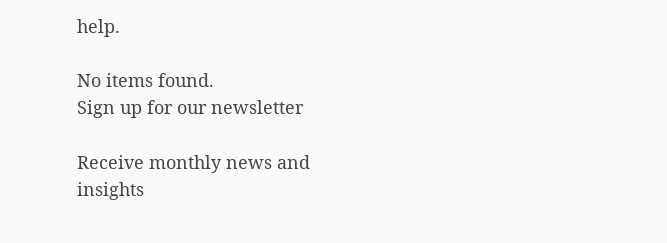help.

No items found.
Sign up for our newsletter

Receive monthly news and insights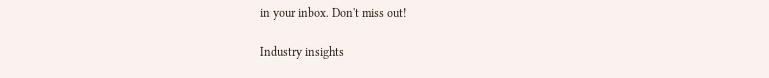in your inbox. Don't miss out!

Industry insights